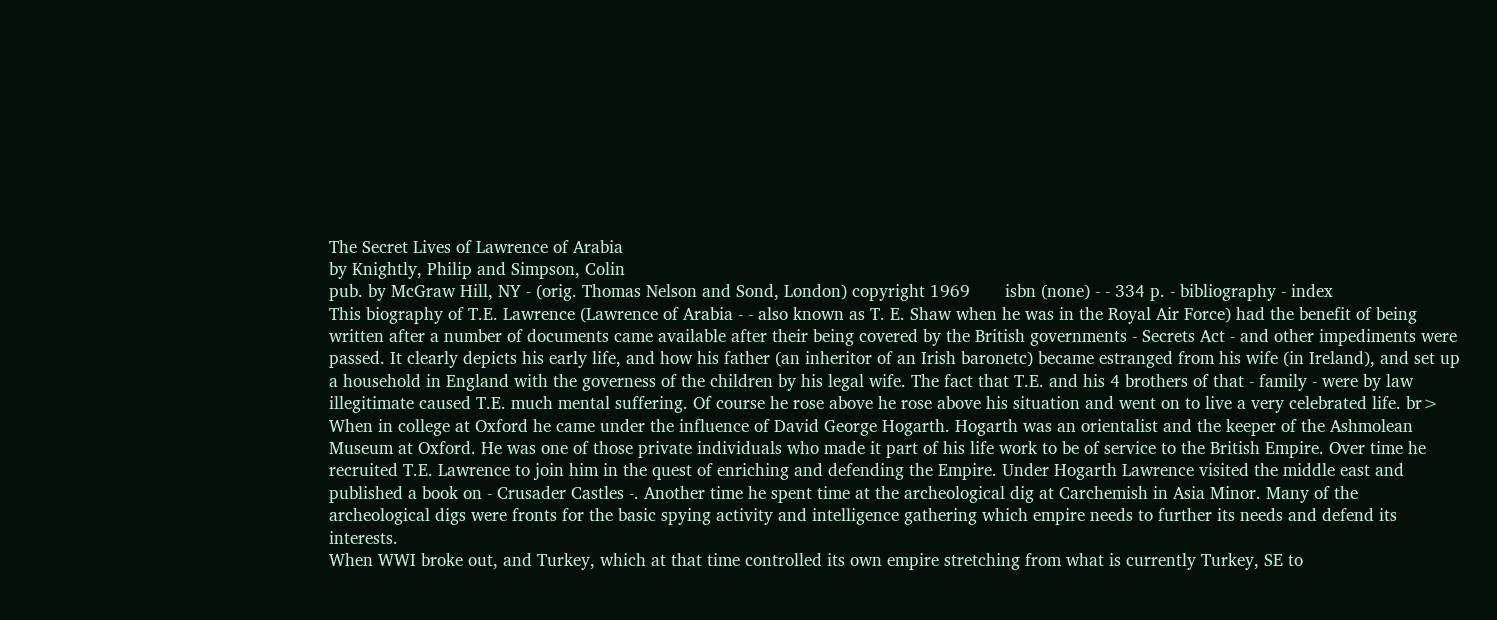The Secret Lives of Lawrence of Arabia
by Knightly, Philip and Simpson, Colin
pub. by McGraw Hill, NY - (orig. Thomas Nelson and Sond, London) copyright 1969       isbn (none) - - 334 p. - bibliography - index
This biography of T.E. Lawrence (Lawrence of Arabia - - also known as T. E. Shaw when he was in the Royal Air Force) had the benefit of being written after a number of documents came available after their being covered by the British governments - Secrets Act - and other impediments were passed. It clearly depicts his early life, and how his father (an inheritor of an Irish baronetc) became estranged from his wife (in Ireland), and set up a household in England with the governess of the children by his legal wife. The fact that T.E. and his 4 brothers of that - family - were by law illegitimate caused T.E. much mental suffering. Of course he rose above he rose above his situation and went on to live a very celebrated life. br> When in college at Oxford he came under the influence of David George Hogarth. Hogarth was an orientalist and the keeper of the Ashmolean Museum at Oxford. He was one of those private individuals who made it part of his life work to be of service to the British Empire. Over time he recruited T.E. Lawrence to join him in the quest of enriching and defending the Empire. Under Hogarth Lawrence visited the middle east and published a book on - Crusader Castles -. Another time he spent time at the archeological dig at Carchemish in Asia Minor. Many of the archeological digs were fronts for the basic spying activity and intelligence gathering which empire needs to further its needs and defend its interests.
When WWI broke out, and Turkey, which at that time controlled its own empire stretching from what is currently Turkey, SE to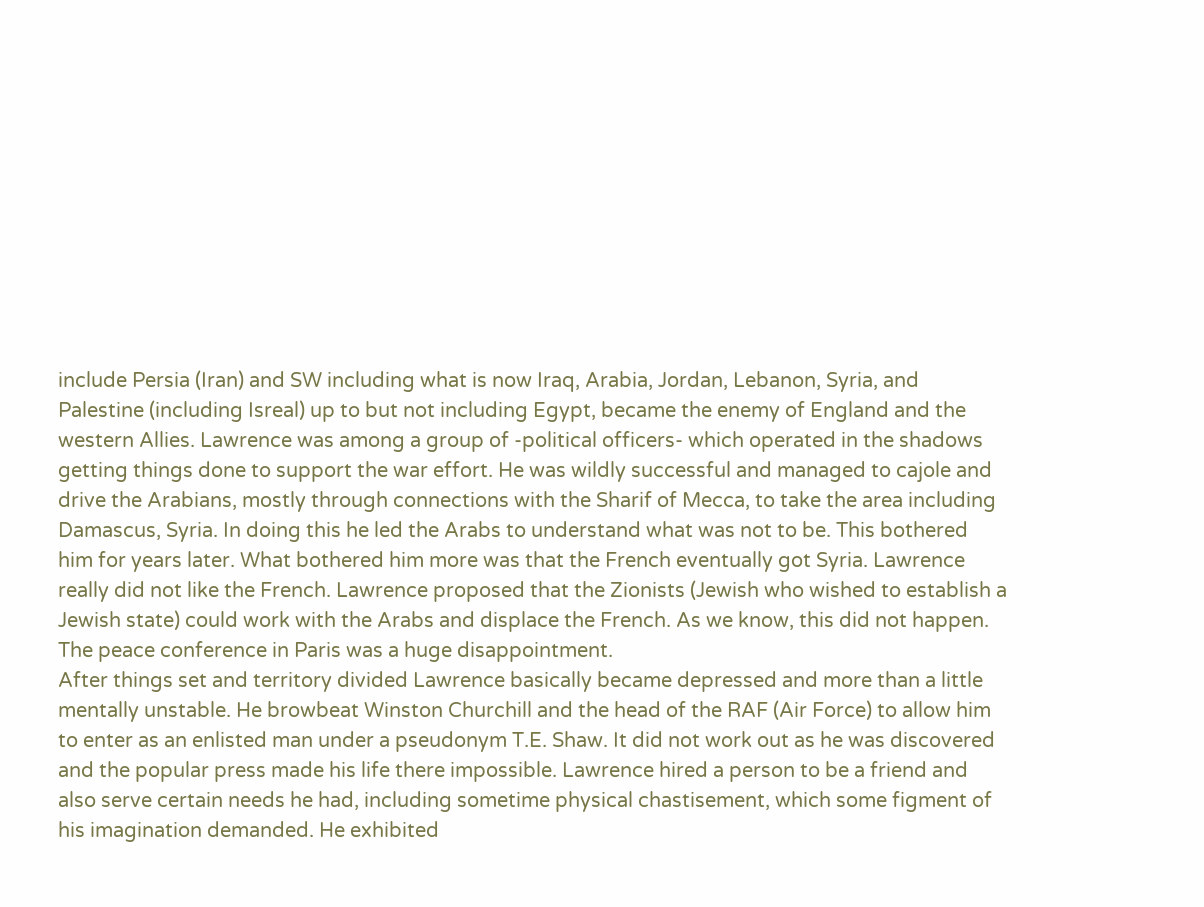include Persia (Iran) and SW including what is now Iraq, Arabia, Jordan, Lebanon, Syria, and Palestine (including Isreal) up to but not including Egypt, became the enemy of England and the western Allies. Lawrence was among a group of -political officers- which operated in the shadows getting things done to support the war effort. He was wildly successful and managed to cajole and drive the Arabians, mostly through connections with the Sharif of Mecca, to take the area including Damascus, Syria. In doing this he led the Arabs to understand what was not to be. This bothered him for years later. What bothered him more was that the French eventually got Syria. Lawrence really did not like the French. Lawrence proposed that the Zionists (Jewish who wished to establish a Jewish state) could work with the Arabs and displace the French. As we know, this did not happen. The peace conference in Paris was a huge disappointment.
After things set and territory divided Lawrence basically became depressed and more than a little mentally unstable. He browbeat Winston Churchill and the head of the RAF (Air Force) to allow him to enter as an enlisted man under a pseudonym T.E. Shaw. It did not work out as he was discovered and the popular press made his life there impossible. Lawrence hired a person to be a friend and also serve certain needs he had, including sometime physical chastisement, which some figment of his imagination demanded. He exhibited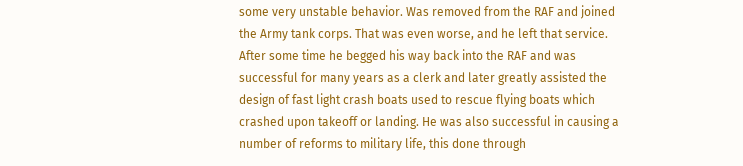some very unstable behavior. Was removed from the RAF and joined the Army tank corps. That was even worse, and he left that service. After some time he begged his way back into the RAF and was successful for many years as a clerk and later greatly assisted the design of fast light crash boats used to rescue flying boats which crashed upon takeoff or landing. He was also successful in causing a number of reforms to military life, this done through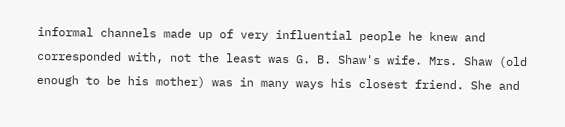informal channels made up of very influential people he knew and corresponded with, not the least was G. B. Shaw's wife. Mrs. Shaw (old enough to be his mother) was in many ways his closest friend. She and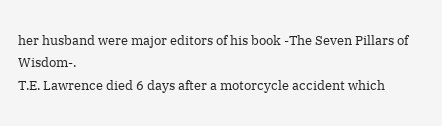her husband were major editors of his book -The Seven Pillars of Wisdom-.
T.E. Lawrence died 6 days after a motorcycle accident which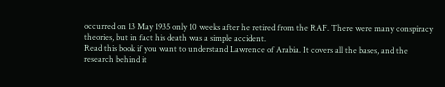occurred on 13 May 1935 only 10 weeks after he retired from the RAF. There were many conspiracy theories, but in fact his death was a simple accident.
Read this book if you want to understand Lawrence of Arabia. It covers all the bases, and the research behind it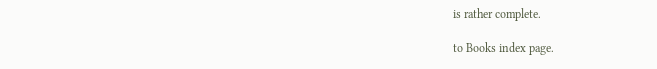is rather complete.

to Books index page.